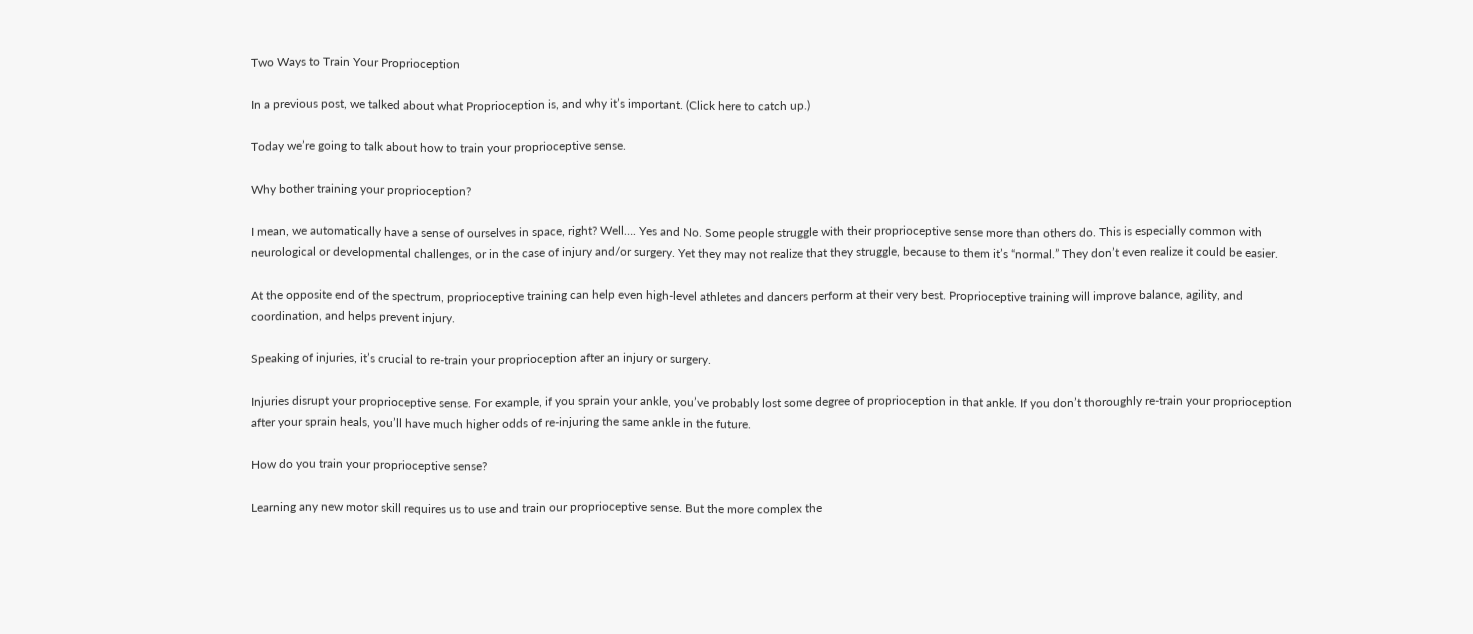Two Ways to Train Your Proprioception

In a previous post, we talked about what Proprioception is, and why it’s important. (Click here to catch up.)

Today we’re going to talk about how to train your proprioceptive sense.

Why bother training your proprioception?

I mean, we automatically have a sense of ourselves in space, right? Well…. Yes and No. Some people struggle with their proprioceptive sense more than others do. This is especially common with neurological or developmental challenges, or in the case of injury and/or surgery. Yet they may not realize that they struggle, because to them it’s “normal.” They don’t even realize it could be easier.

At the opposite end of the spectrum, proprioceptive training can help even high-level athletes and dancers perform at their very best. Proprioceptive training will improve balance, agility, and coordination, and helps prevent injury.

Speaking of injuries, it’s crucial to re-train your proprioception after an injury or surgery.

Injuries disrupt your proprioceptive sense. For example, if you sprain your ankle, you’ve probably lost some degree of proprioception in that ankle. If you don’t thoroughly re-train your proprioception after your sprain heals, you’ll have much higher odds of re-injuring the same ankle in the future.

How do you train your proprioceptive sense?

Learning any new motor skill requires us to use and train our proprioceptive sense. But the more complex the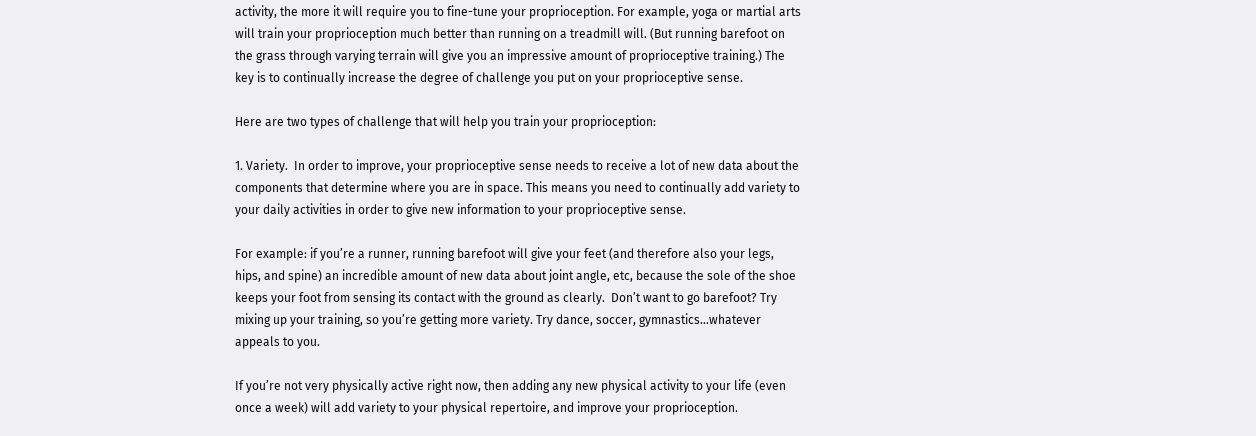activity, the more it will require you to fine-tune your proprioception. For example, yoga or martial arts will train your proprioception much better than running on a treadmill will. (But running barefoot on the grass through varying terrain will give you an impressive amount of proprioceptive training.) The key is to continually increase the degree of challenge you put on your proprioceptive sense.

Here are two types of challenge that will help you train your proprioception:

1. Variety.  In order to improve, your proprioceptive sense needs to receive a lot of new data about the components that determine where you are in space. This means you need to continually add variety to your daily activities in order to give new information to your proprioceptive sense.

For example: if you’re a runner, running barefoot will give your feet (and therefore also your legs, hips, and spine) an incredible amount of new data about joint angle, etc, because the sole of the shoe keeps your foot from sensing its contact with the ground as clearly.  Don’t want to go barefoot? Try mixing up your training, so you’re getting more variety. Try dance, soccer, gymnastics…whatever appeals to you.

If you’re not very physically active right now, then adding any new physical activity to your life (even once a week) will add variety to your physical repertoire, and improve your proprioception.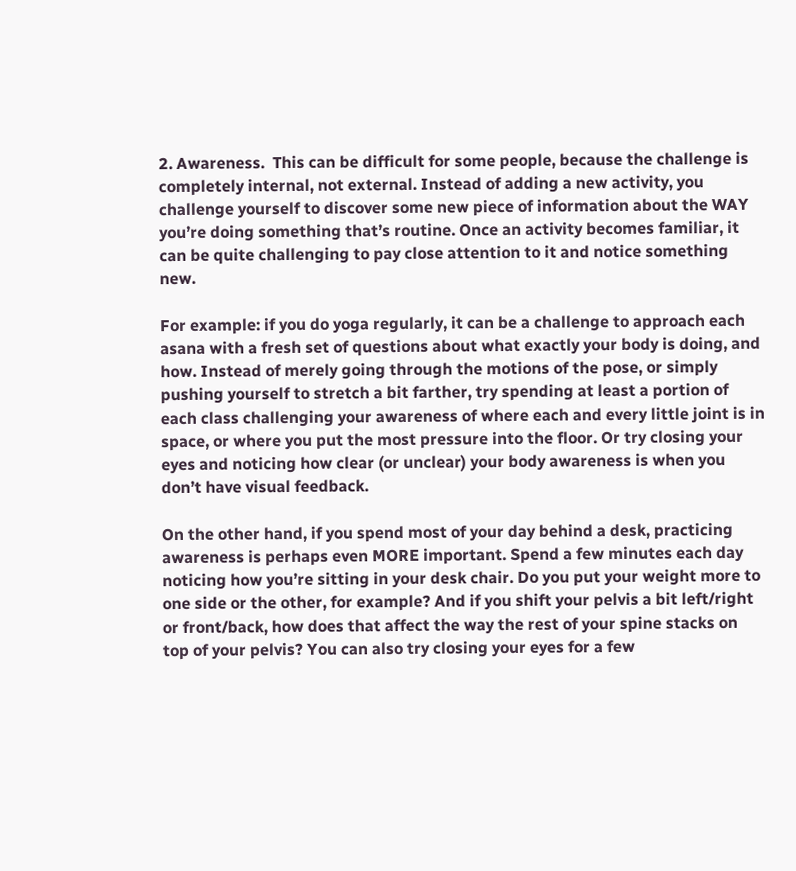2. Awareness.  This can be difficult for some people, because the challenge is completely internal, not external. Instead of adding a new activity, you challenge yourself to discover some new piece of information about the WAY you’re doing something that’s routine. Once an activity becomes familiar, it can be quite challenging to pay close attention to it and notice something new.

For example: if you do yoga regularly, it can be a challenge to approach each asana with a fresh set of questions about what exactly your body is doing, and how. Instead of merely going through the motions of the pose, or simply pushing yourself to stretch a bit farther, try spending at least a portion of each class challenging your awareness of where each and every little joint is in space, or where you put the most pressure into the floor. Or try closing your eyes and noticing how clear (or unclear) your body awareness is when you don’t have visual feedback.

On the other hand, if you spend most of your day behind a desk, practicing awareness is perhaps even MORE important. Spend a few minutes each day noticing how you’re sitting in your desk chair. Do you put your weight more to one side or the other, for example? And if you shift your pelvis a bit left/right or front/back, how does that affect the way the rest of your spine stacks on top of your pelvis? You can also try closing your eyes for a few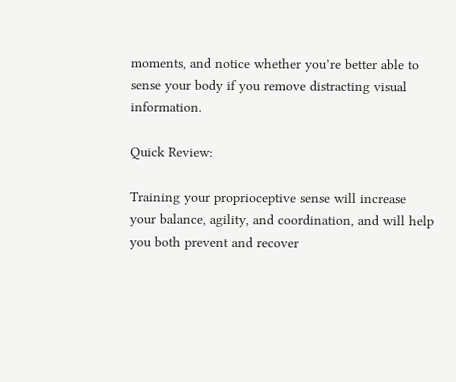moments, and notice whether you’re better able to sense your body if you remove distracting visual information.

Quick Review:

Training your proprioceptive sense will increase your balance, agility, and coordination, and will help you both prevent and recover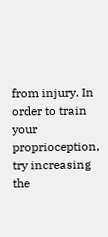from injury. In order to train your proprioception, try increasing the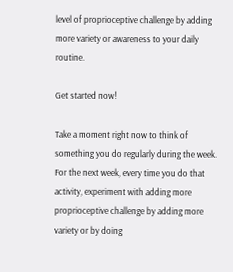level of proprioceptive challenge by adding more variety or awareness to your daily routine.

Get started now!

Take a moment right now to think of something you do regularly during the week. For the next week, every time you do that activity, experiment with adding more proprioceptive challenge by adding more variety or by doing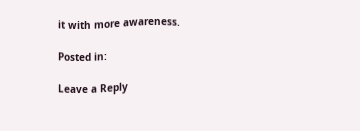it with more awareness.

Posted in:

Leave a Reply